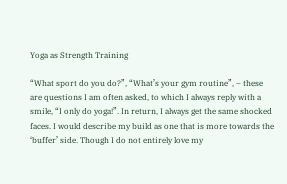Yoga as Strength Training

“What sport do you do?”, “What’s your gym routine”, – these are questions I am often asked, to which I always reply with a smile, “I only do yoga!”. In return, I always get the same shocked faces. I would describe my build as one that is more towards the ‘buffer’ side. Though I do not entirely love my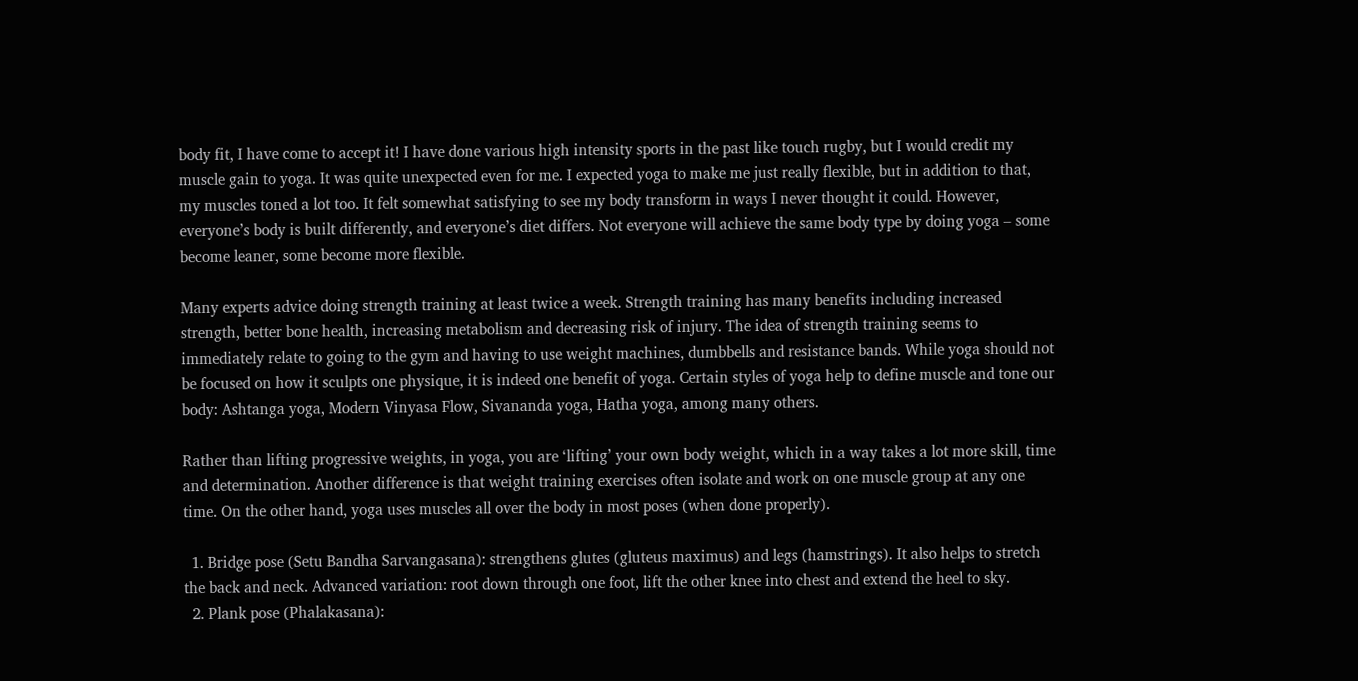body fit, I have come to accept it! I have done various high intensity sports in the past like touch rugby, but I would credit my muscle gain to yoga. It was quite unexpected even for me. I expected yoga to make me just really flexible, but in addition to that, my muscles toned a lot too. It felt somewhat satisfying to see my body transform in ways I never thought it could. However, everyone’s body is built differently, and everyone’s diet differs. Not everyone will achieve the same body type by doing yoga – some become leaner, some become more flexible.

Many experts advice doing strength training at least twice a week. Strength training has many benefits including increased strength, better bone health, increasing metabolism and decreasing risk of injury. The idea of strength training seems to immediately relate to going to the gym and having to use weight machines, dumbbells and resistance bands. While yoga should not be focused on how it sculpts one physique, it is indeed one benefit of yoga. Certain styles of yoga help to define muscle and tone our body: Ashtanga yoga, Modern Vinyasa Flow, Sivananda yoga, Hatha yoga, among many others.

Rather than lifting progressive weights, in yoga, you are ‘lifting’ your own body weight, which in a way takes a lot more skill, time and determination. Another difference is that weight training exercises often isolate and work on one muscle group at any one time. On the other hand, yoga uses muscles all over the body in most poses (when done properly).

  1. Bridge pose (Setu Bandha Sarvangasana): strengthens glutes (gluteus maximus) and legs (hamstrings). It also helps to stretch the back and neck. Advanced variation: root down through one foot, lift the other knee into chest and extend the heel to sky.
  2. Plank pose (Phalakasana):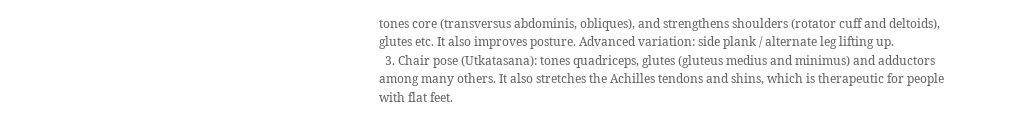tones core (transversus abdominis, obliques), and strengthens shoulders (rotator cuff and deltoids), glutes etc. It also improves posture. Advanced variation: side plank / alternate leg lifting up.
  3. Chair pose (Utkatasana): tones quadriceps, glutes (gluteus medius and minimus) and adductors among many others. It also stretches the Achilles tendons and shins, which is therapeutic for people with flat feet.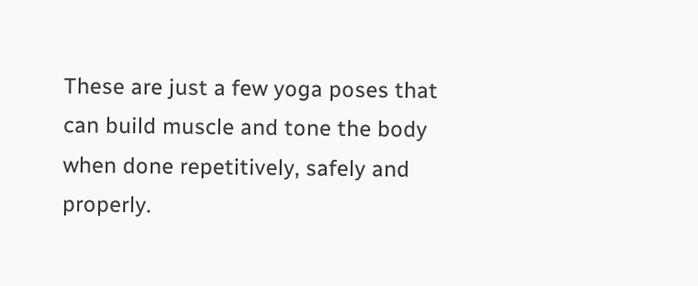These are just a few yoga poses that can build muscle and tone the body when done repetitively, safely and properly.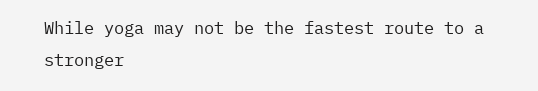While yoga may not be the fastest route to a stronger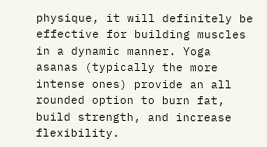physique, it will definitely be effective for building muscles in a dynamic manner. Yoga asanas (typically the more intense ones) provide an all rounded option to burn fat, build strength, and increase flexibility.